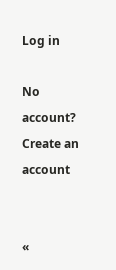Log in

No account? Create an account


«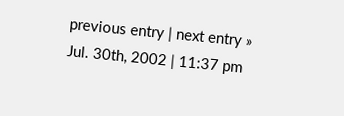previous entry | next entry »
Jul. 30th, 2002 | 11:37 pm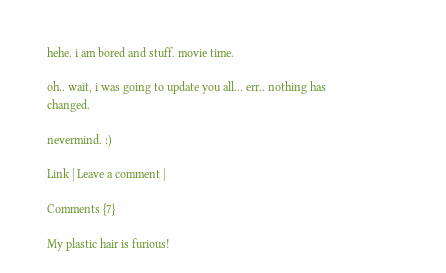hehe. i am bored and stuff. movie time.

oh.. wait, i was going to update you all... err.. nothing has changed.

nevermind. :)

Link | Leave a comment |

Comments {7}

My plastic hair is furious!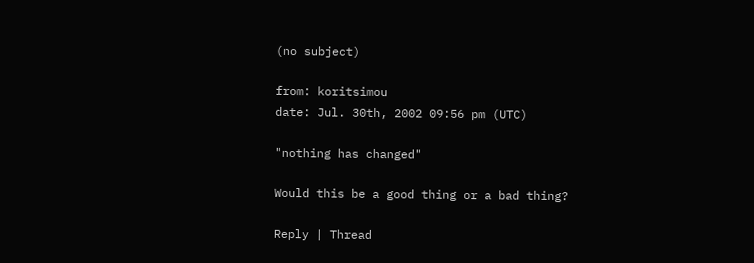(no subject)

from: koritsimou
date: Jul. 30th, 2002 09:56 pm (UTC)

"nothing has changed"

Would this be a good thing or a bad thing?

Reply | Thread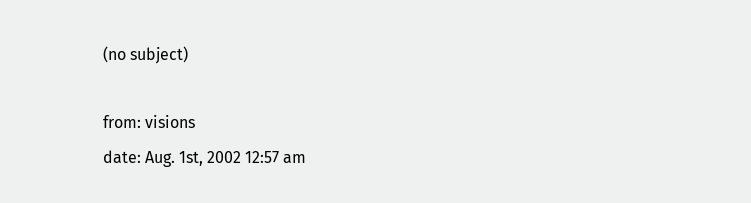(no subject)

from: visions
date: Aug. 1st, 2002 12:57 am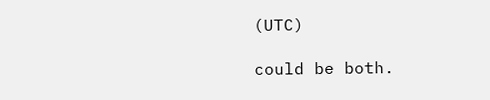(UTC)

could be both.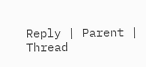Reply | Parent | Thread